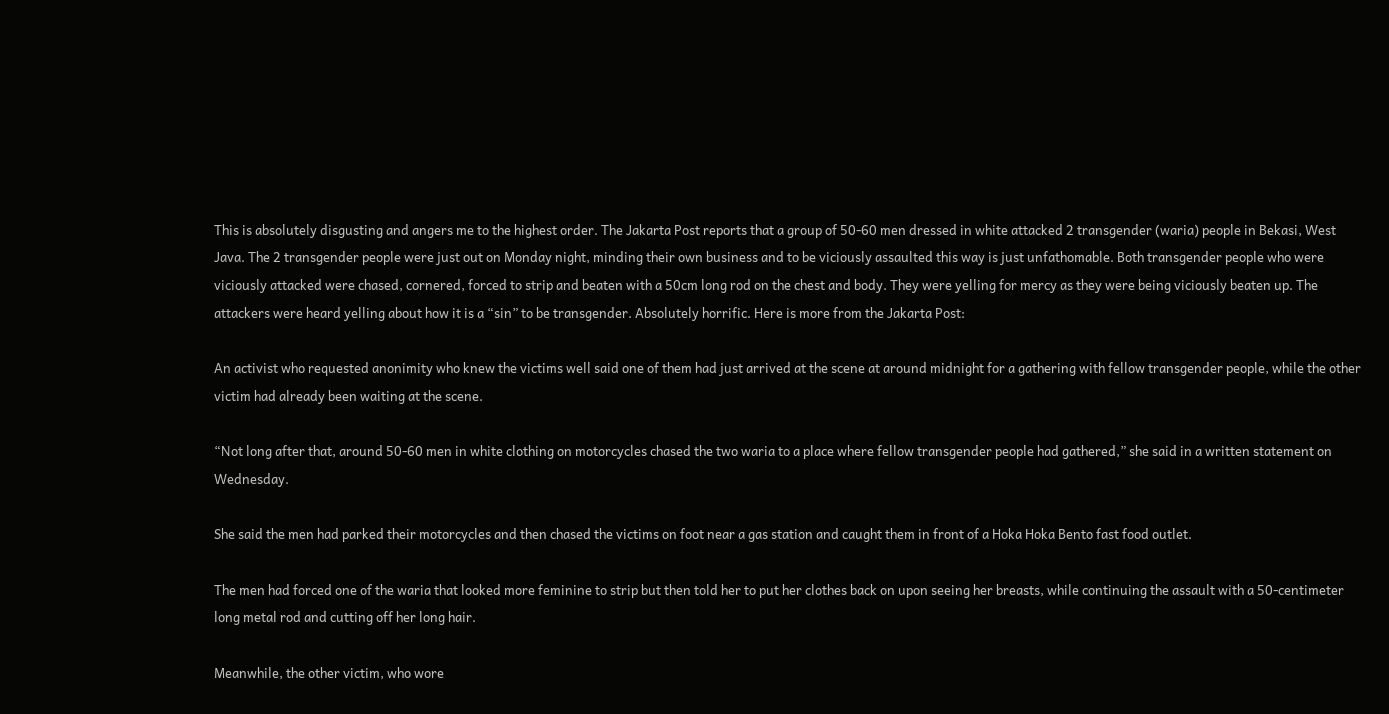This is absolutely disgusting and angers me to the highest order. The Jakarta Post reports that a group of 50-60 men dressed in white attacked 2 transgender (waria) people in Bekasi, West Java. The 2 transgender people were just out on Monday night, minding their own business and to be viciously assaulted this way is just unfathomable. Both transgender people who were viciously attacked were chased, cornered, forced to strip and beaten with a 50cm long rod on the chest and body. They were yelling for mercy as they were being viciously beaten up. The attackers were heard yelling about how it is a “sin” to be transgender. Absolutely horrific. Here is more from the Jakarta Post:

An activist who requested anonimity who knew the victims well said one of them had just arrived at the scene at around midnight for a gathering with fellow transgender people, while the other victim had already been waiting at the scene.

“Not long after that, around 50-60 men in white clothing on motorcycles chased the two waria to a place where fellow transgender people had gathered,” she said in a written statement on Wednesday.

She said the men had parked their motorcycles and then chased the victims on foot near a gas station and caught them in front of a Hoka Hoka Bento fast food outlet.

The men had forced one of the waria that looked more feminine to strip but then told her to put her clothes back on upon seeing her breasts, while continuing the assault with a 50-centimeter long metal rod and cutting off her long hair.

Meanwhile, the other victim, who wore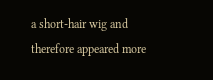a short-hair wig and therefore appeared more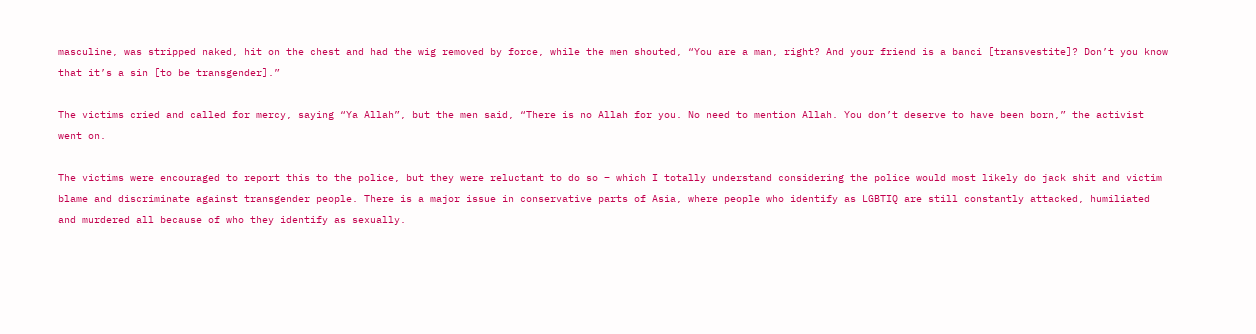masculine, was stripped naked, hit on the chest and had the wig removed by force, while the men shouted, “You are a man, right? And your friend is a banci [transvestite]? Don’t you know that it’s a sin [to be transgender].”

The victims cried and called for mercy, saying “Ya Allah”, but the men said, “There is no Allah for you. No need to mention Allah. You don’t deserve to have been born,” the activist went on.

The victims were encouraged to report this to the police, but they were reluctant to do so – which I totally understand considering the police would most likely do jack shit and victim blame and discriminate against transgender people. There is a major issue in conservative parts of Asia, where people who identify as LGBTIQ are still constantly attacked, humiliated and murdered all because of who they identify as sexually.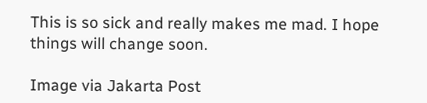This is so sick and really makes me mad. I hope things will change soon.

Image via Jakarta Post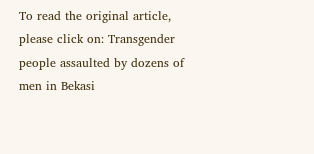To read the original article, please click on: Transgender people assaulted by dozens of men in Bekasi